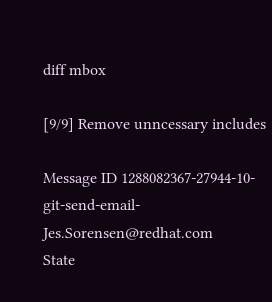diff mbox

[9/9] Remove unncessary includes

Message ID 1288082367-27944-10-git-send-email-Jes.Sorensen@redhat.com
State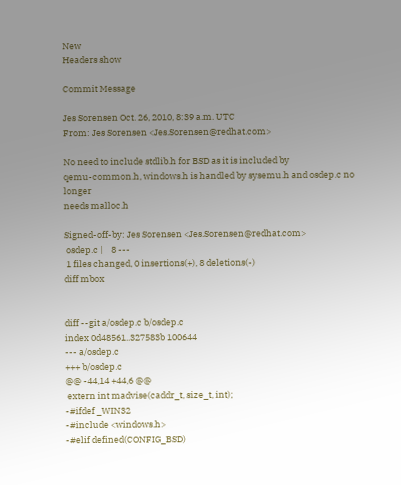New
Headers show

Commit Message

Jes Sorensen Oct. 26, 2010, 8:39 a.m. UTC
From: Jes Sorensen <Jes.Sorensen@redhat.com>

No need to include stdlib.h for BSD as it is included by
qemu-common.h, windows.h is handled by sysemu.h and osdep.c no longer
needs malloc.h

Signed-off-by: Jes Sorensen <Jes.Sorensen@redhat.com>
 osdep.c |    8 ---
 1 files changed, 0 insertions(+), 8 deletions(-)
diff mbox


diff --git a/osdep.c b/osdep.c
index 0d48561..327583b 100644
--- a/osdep.c
+++ b/osdep.c
@@ -44,14 +44,6 @@
 extern int madvise(caddr_t, size_t, int);
-#ifdef _WIN32
-#include <windows.h>
-#elif defined(CONFIG_BSD)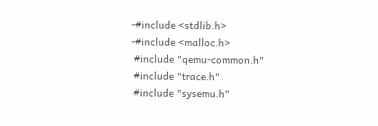-#include <stdlib.h>
-#include <malloc.h>
 #include "qemu-common.h"
 #include "trace.h"
 #include "sysemu.h"